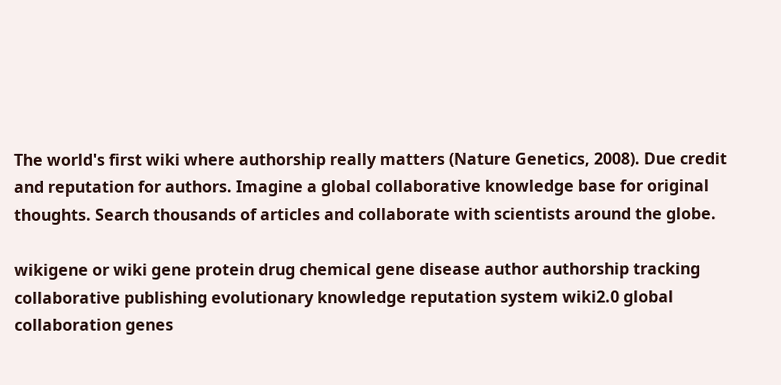The world's first wiki where authorship really matters (Nature Genetics, 2008). Due credit and reputation for authors. Imagine a global collaborative knowledge base for original thoughts. Search thousands of articles and collaborate with scientists around the globe.

wikigene or wiki gene protein drug chemical gene disease author authorship tracking collaborative publishing evolutionary knowledge reputation system wiki2.0 global collaboration genes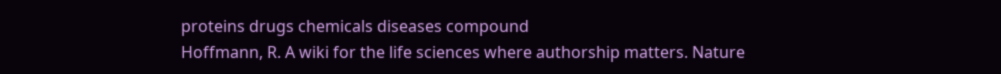proteins drugs chemicals diseases compound
Hoffmann, R. A wiki for the life sciences where authorship matters. Nature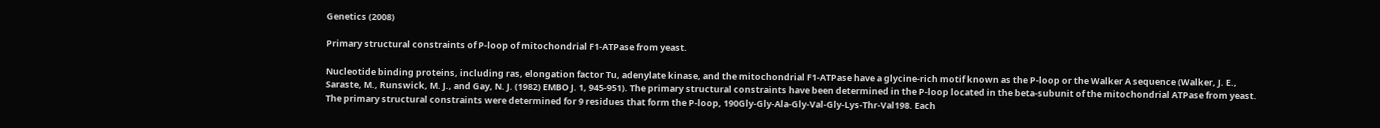Genetics (2008)

Primary structural constraints of P-loop of mitochondrial F1-ATPase from yeast.

Nucleotide binding proteins, including ras, elongation factor Tu, adenylate kinase, and the mitochondrial F1-ATPase have a glycine-rich motif known as the P-loop or the Walker A sequence (Walker, J. E., Saraste, M., Runswick, M. J., and Gay, N. J. (1982) EMBO J. 1, 945-951). The primary structural constraints have been determined in the P-loop located in the beta-subunit of the mitochondrial ATPase from yeast. The primary structural constraints were determined for 9 residues that form the P-loop, 190Gly-Gly-Ala-Gly-Val-Gly-Lys-Thr-Val198. Each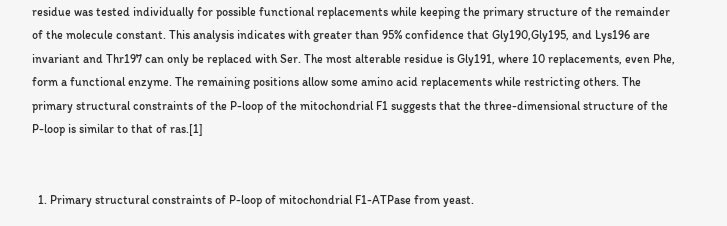residue was tested individually for possible functional replacements while keeping the primary structure of the remainder of the molecule constant. This analysis indicates with greater than 95% confidence that Gly190,Gly195, and Lys196 are invariant and Thr197 can only be replaced with Ser. The most alterable residue is Gly191, where 10 replacements, even Phe, form a functional enzyme. The remaining positions allow some amino acid replacements while restricting others. The primary structural constraints of the P-loop of the mitochondrial F1 suggests that the three-dimensional structure of the P-loop is similar to that of ras.[1]


  1. Primary structural constraints of P-loop of mitochondrial F1-ATPase from yeast.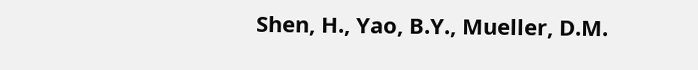Shen, H., Yao, B.Y., Mueller, D.M.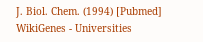J. Biol. Chem. (1994) [Pubmed]
WikiGenes - Universities